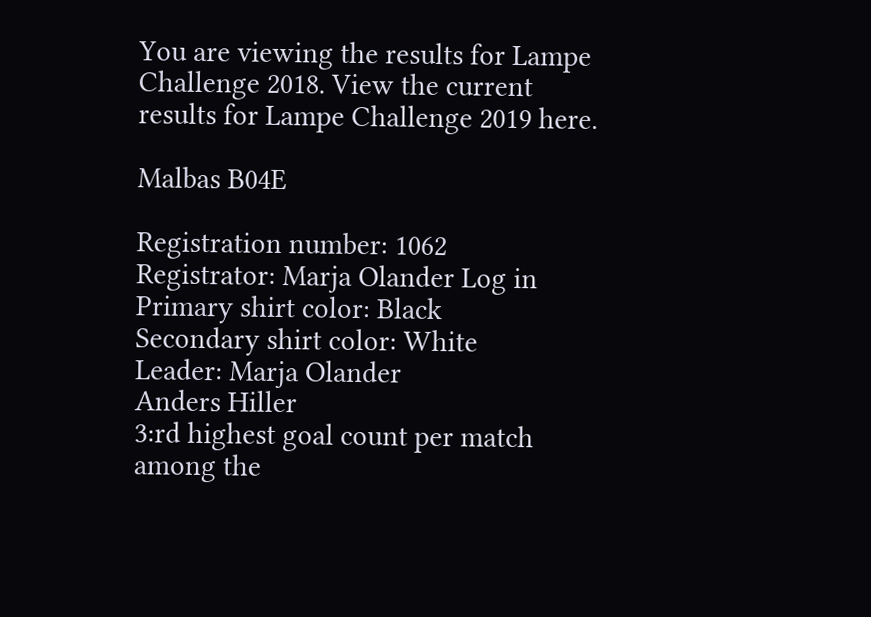You are viewing the results for Lampe Challenge 2018. View the current results for Lampe Challenge 2019 here.

Malbas B04E

Registration number: 1062
Registrator: Marja Olander Log in
Primary shirt color: Black
Secondary shirt color: White
Leader: Marja Olander
Anders Hiller
3:rd highest goal count per match among the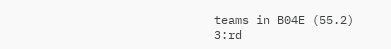teams in B04E (55.2)
3:rd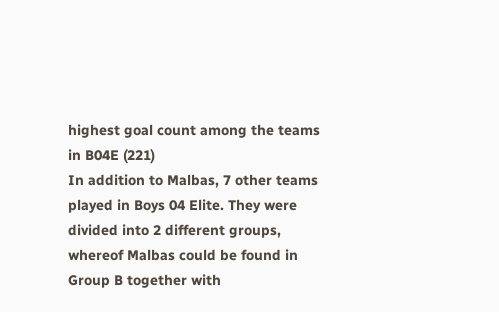highest goal count among the teams in B04E (221)
In addition to Malbas, 7 other teams played in Boys 04 Elite. They were divided into 2 different groups, whereof Malbas could be found in Group B together with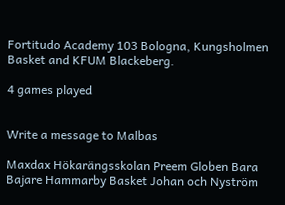Fortitudo Academy 103 Bologna, Kungsholmen Basket and KFUM Blackeberg.

4 games played


Write a message to Malbas

Maxdax Hökarängsskolan Preem Globen Bara Bajare Hammarby Basket Johan och Nyström